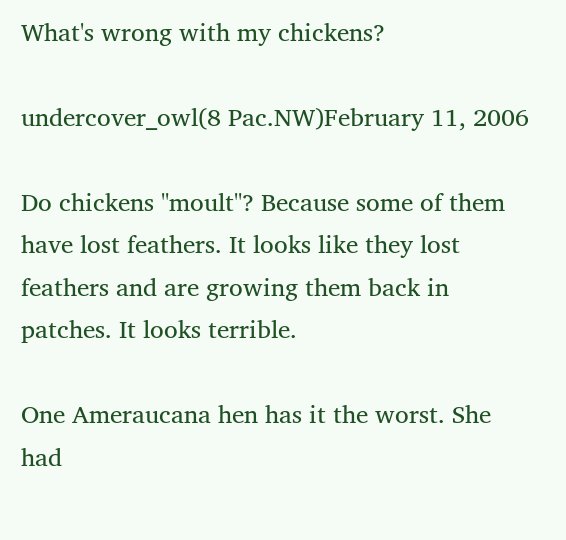What's wrong with my chickens?

undercover_owl(8 Pac.NW)February 11, 2006

Do chickens "moult"? Because some of them have lost feathers. It looks like they lost feathers and are growing them back in patches. It looks terrible.

One Ameraucana hen has it the worst. She had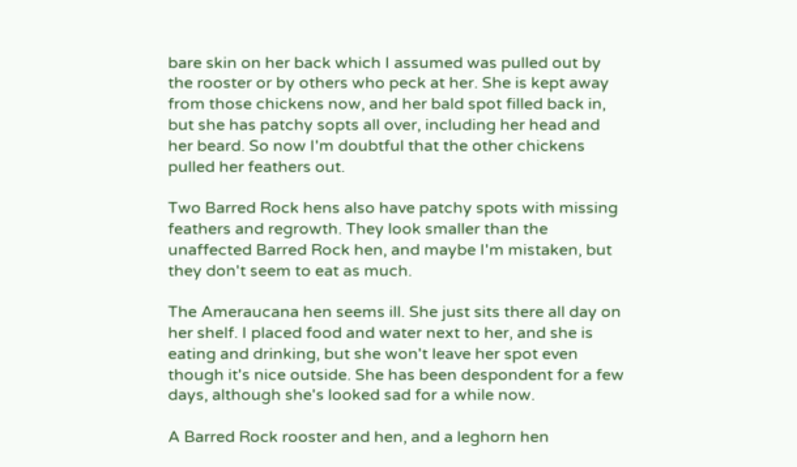bare skin on her back which I assumed was pulled out by the rooster or by others who peck at her. She is kept away from those chickens now, and her bald spot filled back in, but she has patchy sopts all over, including her head and her beard. So now I'm doubtful that the other chickens pulled her feathers out.

Two Barred Rock hens also have patchy spots with missing feathers and regrowth. They look smaller than the unaffected Barred Rock hen, and maybe I'm mistaken, but they don't seem to eat as much.

The Ameraucana hen seems ill. She just sits there all day on her shelf. I placed food and water next to her, and she is eating and drinking, but she won't leave her spot even though it's nice outside. She has been despondent for a few days, although she's looked sad for a while now.

A Barred Rock rooster and hen, and a leghorn hen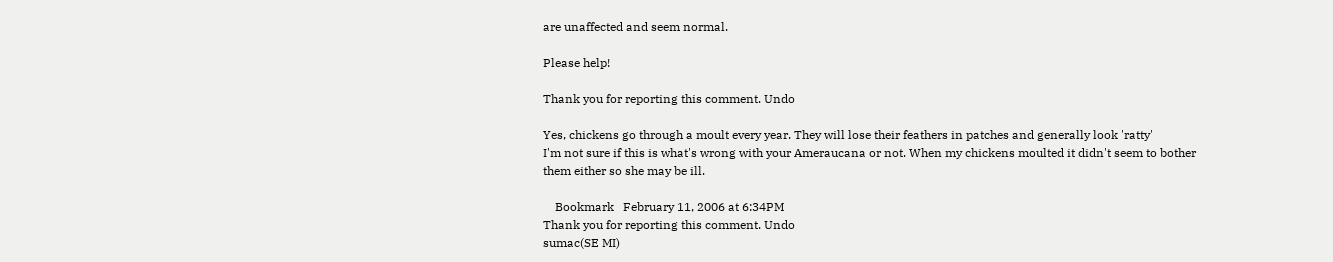are unaffected and seem normal.

Please help!

Thank you for reporting this comment. Undo

Yes, chickens go through a moult every year. They will lose their feathers in patches and generally look 'ratty'
I'm not sure if this is what's wrong with your Ameraucana or not. When my chickens moulted it didn't seem to bother them either so she may be ill.

    Bookmark   February 11, 2006 at 6:34PM
Thank you for reporting this comment. Undo
sumac(SE MI)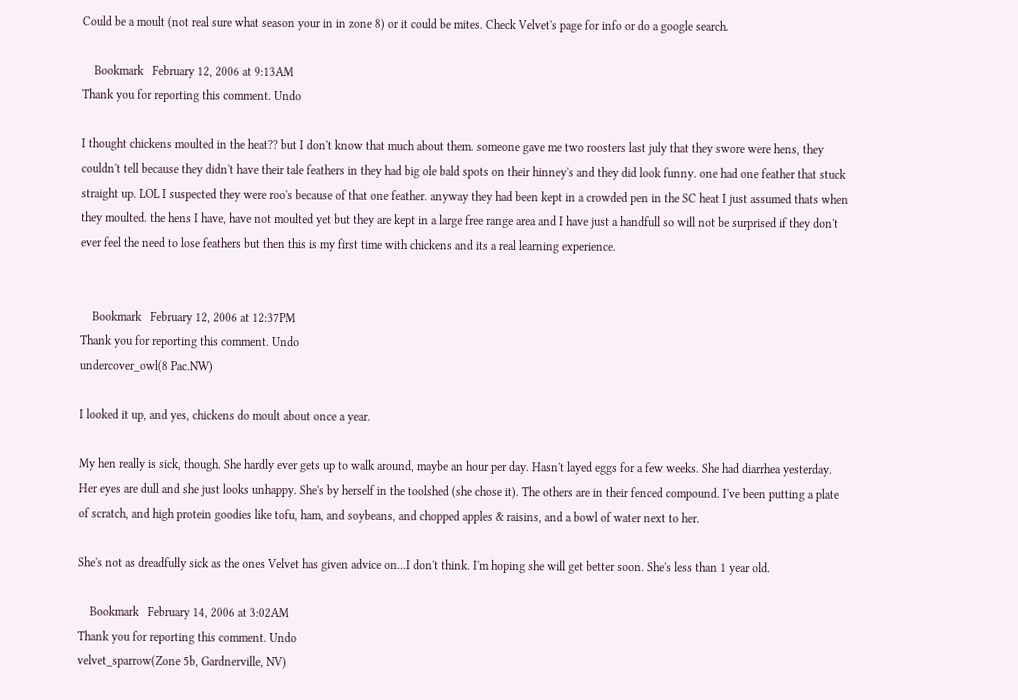Could be a moult (not real sure what season your in in zone 8) or it could be mites. Check Velvet's page for info or do a google search.

    Bookmark   February 12, 2006 at 9:13AM
Thank you for reporting this comment. Undo

I thought chickens moulted in the heat?? but I don't know that much about them. someone gave me two roosters last july that they swore were hens, they couldn't tell because they didn't have their tale feathers in they had big ole bald spots on their hinney's and they did look funny. one had one feather that stuck straight up. LOL I suspected they were roo's because of that one feather. anyway they had been kept in a crowded pen in the SC heat I just assumed thats when they moulted. the hens I have, have not moulted yet but they are kept in a large free range area and I have just a handfull so will not be surprised if they don't ever feel the need to lose feathers but then this is my first time with chickens and its a real learning experience.


    Bookmark   February 12, 2006 at 12:37PM
Thank you for reporting this comment. Undo
undercover_owl(8 Pac.NW)

I looked it up, and yes, chickens do moult about once a year.

My hen really is sick, though. She hardly ever gets up to walk around, maybe an hour per day. Hasn't layed eggs for a few weeks. She had diarrhea yesterday. Her eyes are dull and she just looks unhappy. She's by herself in the toolshed (she chose it). The others are in their fenced compound. I've been putting a plate of scratch, and high protein goodies like tofu, ham, and soybeans, and chopped apples & raisins, and a bowl of water next to her.

She's not as dreadfully sick as the ones Velvet has given advice on...I don't think. I'm hoping she will get better soon. She's less than 1 year old.

    Bookmark   February 14, 2006 at 3:02AM
Thank you for reporting this comment. Undo
velvet_sparrow(Zone 5b, Gardnerville, NV)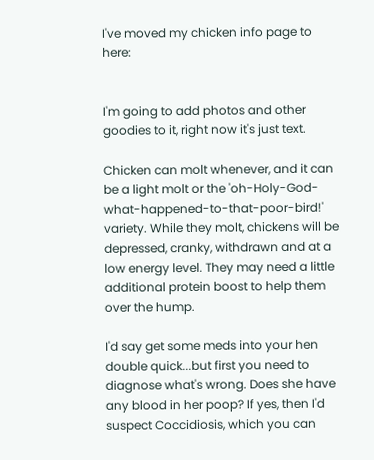I've moved my chicken info page to here:


I'm going to add photos and other goodies to it, right now it's just text.

Chicken can molt whenever, and it can be a light molt or the 'oh-Holy-God-what-happened-to-that-poor-bird!' variety. While they molt, chickens will be depressed, cranky, withdrawn and at a low energy level. They may need a little additional protein boost to help them over the hump.

I'd say get some meds into your hen double quick...but first you need to diagnose what's wrong. Does she have any blood in her poop? If yes, then I'd suspect Coccidiosis, which you can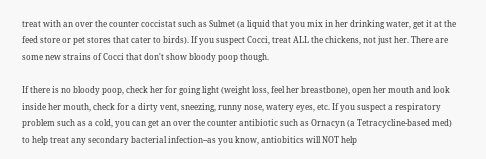treat with an over the counter coccistat such as Sulmet (a liquid that you mix in her drinking water, get it at the feed store or pet stores that cater to birds). If you suspect Cocci, treat ALL the chickens, not just her. There are some new strains of Cocci that don't show bloody poop though.

If there is no bloody poop, check her for going light (weight loss, feel her breastbone), open her mouth and look inside her mouth, check for a dirty vent, sneezing, runny nose, watery eyes, etc. If you suspect a respiratory problem such as a cold, you can get an over the counter antibiotic such as Ornacyn (a Tetracycline-based med) to help treat any secondary bacterial infection--as you know, antiobitics will NOT help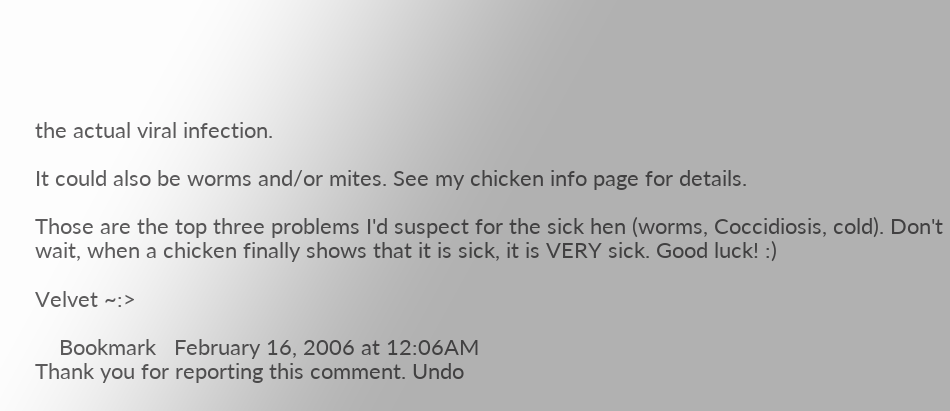the actual viral infection.

It could also be worms and/or mites. See my chicken info page for details.

Those are the top three problems I'd suspect for the sick hen (worms, Coccidiosis, cold). Don't wait, when a chicken finally shows that it is sick, it is VERY sick. Good luck! :)

Velvet ~:>

    Bookmark   February 16, 2006 at 12:06AM
Thank you for reporting this comment. Undo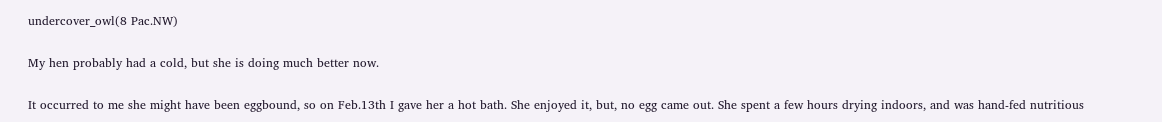undercover_owl(8 Pac.NW)

My hen probably had a cold, but she is doing much better now.

It occurred to me she might have been eggbound, so on Feb.13th I gave her a hot bath. She enjoyed it, but, no egg came out. She spent a few hours drying indoors, and was hand-fed nutritious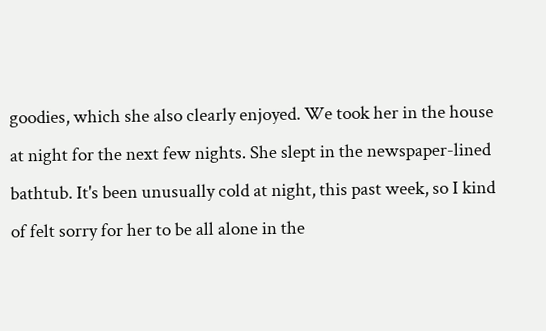goodies, which she also clearly enjoyed. We took her in the house at night for the next few nights. She slept in the newspaper-lined bathtub. It's been unusually cold at night, this past week, so I kind of felt sorry for her to be all alone in the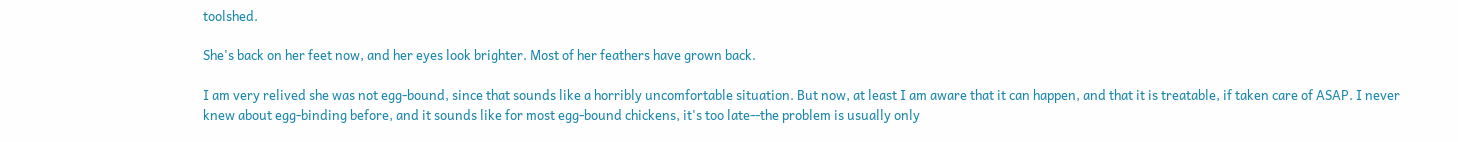toolshed.

She's back on her feet now, and her eyes look brighter. Most of her feathers have grown back.

I am very relived she was not egg-bound, since that sounds like a horribly uncomfortable situation. But now, at least I am aware that it can happen, and that it is treatable, if taken care of ASAP. I never knew about egg-binding before, and it sounds like for most egg-bound chickens, it's too late--the problem is usually only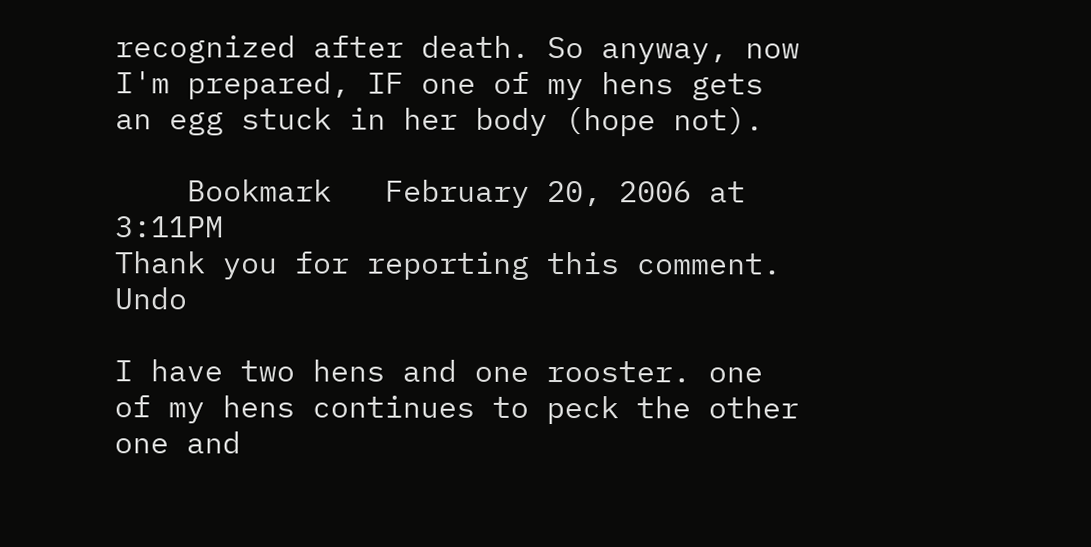recognized after death. So anyway, now I'm prepared, IF one of my hens gets an egg stuck in her body (hope not).

    Bookmark   February 20, 2006 at 3:11PM
Thank you for reporting this comment. Undo

I have two hens and one rooster. one of my hens continues to peck the other one and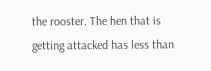the rooster. The hen that is getting attacked has less than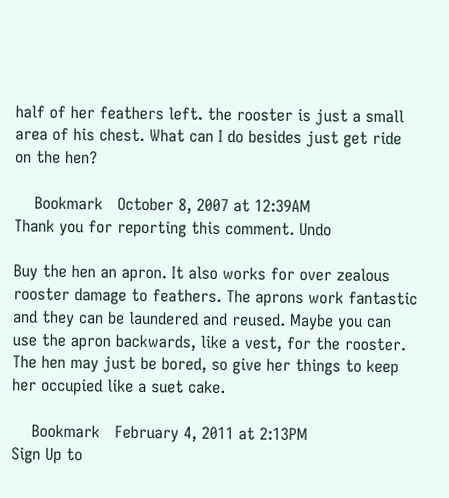half of her feathers left. the rooster is just a small area of his chest. What can I do besides just get ride on the hen?

    Bookmark   October 8, 2007 at 12:39AM
Thank you for reporting this comment. Undo

Buy the hen an apron. It also works for over zealous rooster damage to feathers. The aprons work fantastic and they can be laundered and reused. Maybe you can use the apron backwards, like a vest, for the rooster. The hen may just be bored, so give her things to keep her occupied like a suet cake.

    Bookmark   February 4, 2011 at 2:13PM
Sign Up to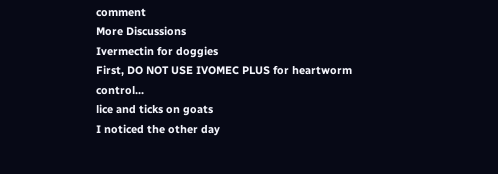comment
More Discussions
Ivermectin for doggies
First, DO NOT USE IVOMEC PLUS for heartworm control...
lice and ticks on goats
I noticed the other day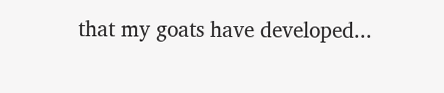that my goats have developed...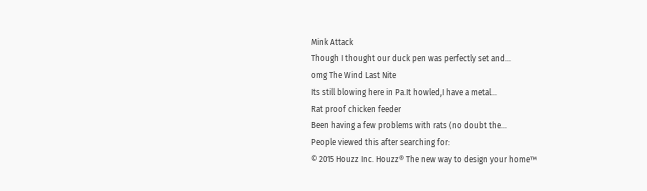Mink Attack
Though I thought our duck pen was perfectly set and...
omg The Wind Last Nite
Its still blowing here in Pa.It howled,I have a metal...
Rat proof chicken feeder
Been having a few problems with rats (no doubt the...
People viewed this after searching for:
© 2015 Houzz Inc. Houzz® The new way to design your home™